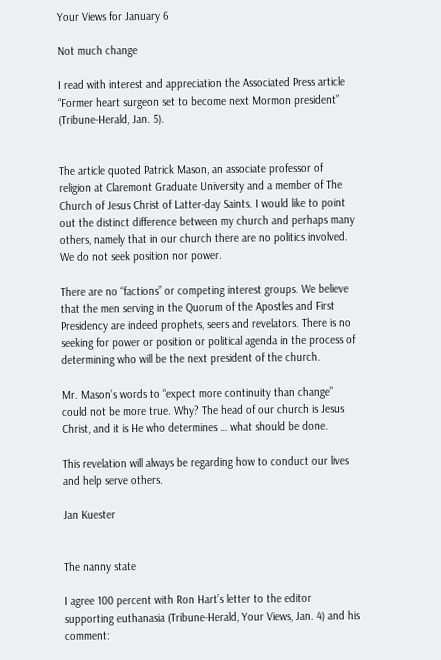Your Views for January 6

Not much change

I read with interest and appreciation the Associated Press article “Former heart surgeon set to become next Mormon president” (Tribune-Herald, Jan. 5).


The article quoted Patrick Mason, an associate professor of religion at Claremont Graduate University and a member of The Church of Jesus Christ of Latter-day Saints. I would like to point out the distinct difference between my church and perhaps many others, namely that in our church there are no politics involved. We do not seek position nor power.

There are no “factions” or competing interest groups. We believe that the men serving in the Quorum of the Apostles and First Presidency are indeed prophets, seers and revelators. There is no seeking for power or position or political agenda in the process of determining who will be the next president of the church.

Mr. Mason’s words to “expect more continuity than change” could not be more true. Why? The head of our church is Jesus Christ, and it is He who determines … what should be done.

This revelation will always be regarding how to conduct our lives and help serve others.

Jan Kuester


The nanny state

I agree 100 percent with Ron Hart’s letter to the editor supporting euthanasia (Tribune-Herald, Your Views, Jan. 4) and his comment: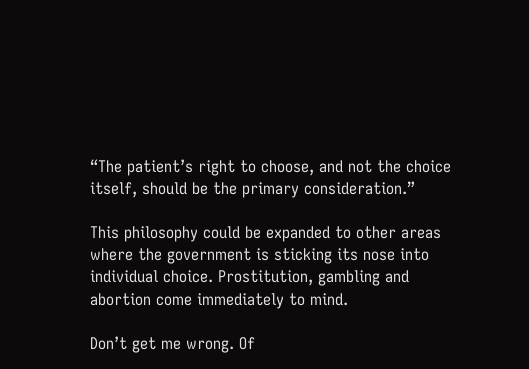“The patient’s right to choose, and not the choice itself, should be the primary consideration.”

This philosophy could be expanded to other areas where the government is sticking its nose into individual choice. Prostitution, gambling and abortion come immediately to mind.

Don’t get me wrong. Of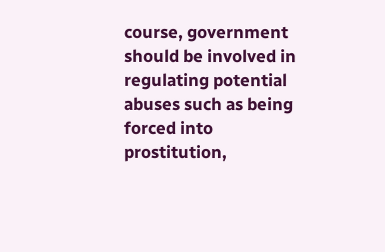course, government should be involved in regulating potential abuses such as being forced into prostitution,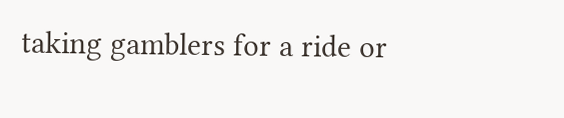taking gamblers for a ride or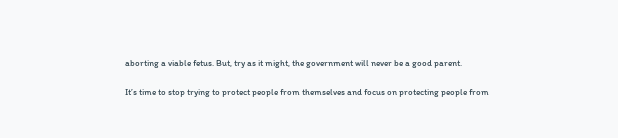aborting a viable fetus. But, try as it might, the government will never be a good parent.

It’s time to stop trying to protect people from themselves and focus on protecting people from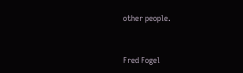other people.


Fred Fogel